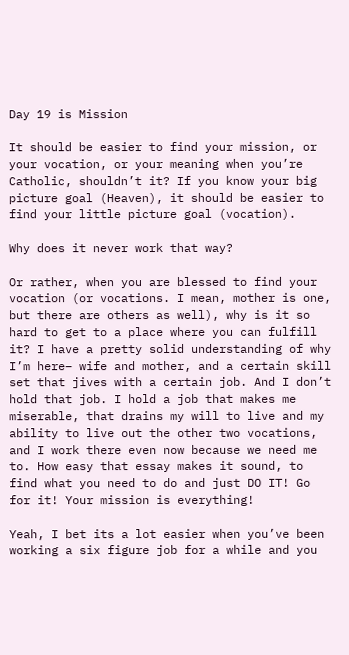Day 19 is Mission

It should be easier to find your mission, or your vocation, or your meaning when you’re Catholic, shouldn’t it? If you know your big picture goal (Heaven), it should be easier to find your little picture goal (vocation).

Why does it never work that way?

Or rather, when you are blessed to find your vocation (or vocations. I mean, mother is one, but there are others as well), why is it so hard to get to a place where you can fulfill it? I have a pretty solid understanding of why I’m here– wife and mother, and a certain skill set that jives with a certain job. And I don’t hold that job. I hold a job that makes me miserable, that drains my will to live and my ability to live out the other two vocations, and I work there even now because we need me to. How easy that essay makes it sound, to find what you need to do and just DO IT! Go for it! Your mission is everything!

Yeah, I bet its a lot easier when you’ve been working a six figure job for a while and you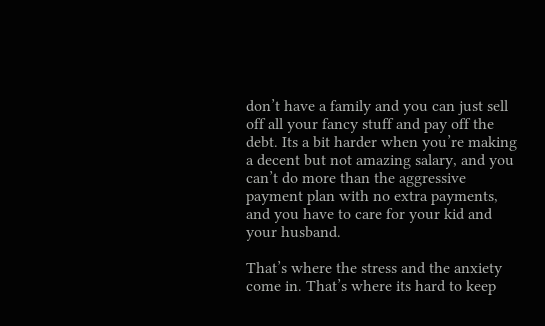don’t have a family and you can just sell off all your fancy stuff and pay off the debt. Its a bit harder when you’re making a decent but not amazing salary, and you can’t do more than the aggressive payment plan with no extra payments, and you have to care for your kid and your husband.

That’s where the stress and the anxiety come in. That’s where its hard to keep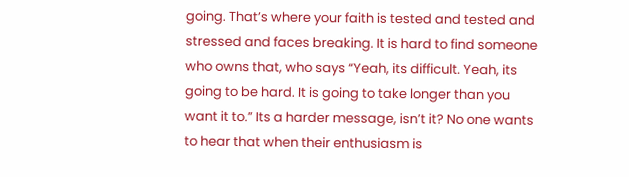going. That’s where your faith is tested and tested and stressed and faces breaking. It is hard to find someone who owns that, who says “Yeah, its difficult. Yeah, its going to be hard. It is going to take longer than you want it to.” Its a harder message, isn’t it? No one wants to hear that when their enthusiasm is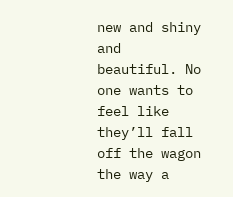new and shiny and beautiful. No one wants to feel like they’ll fall off the wagon the way a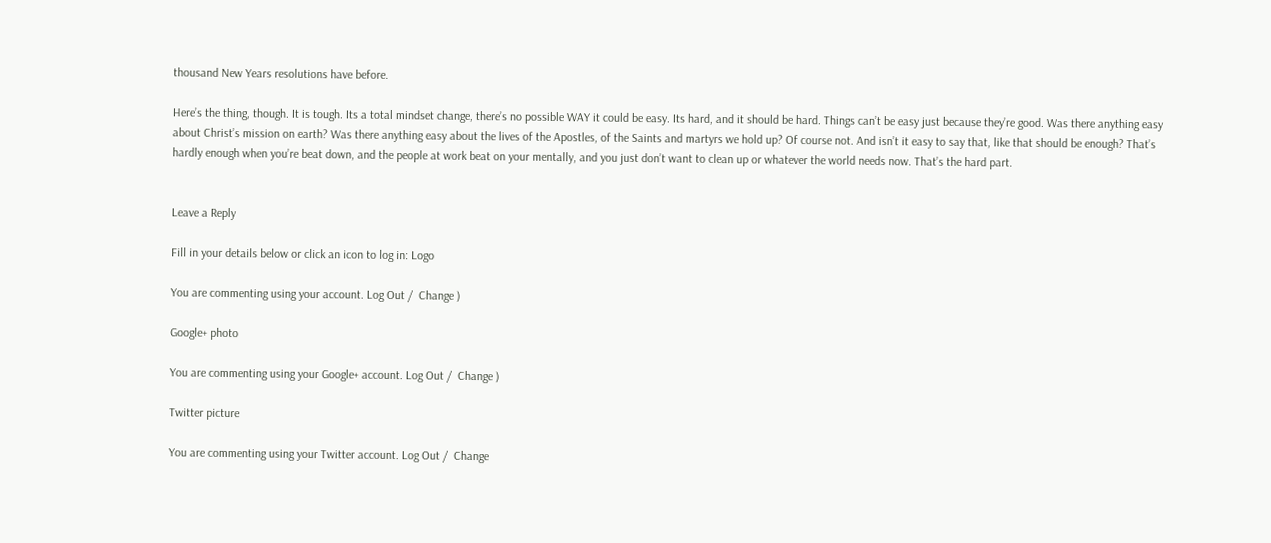thousand New Years resolutions have before.

Here’s the thing, though. It is tough. Its a total mindset change, there’s no possible WAY it could be easy. Its hard, and it should be hard. Things can’t be easy just because they’re good. Was there anything easy about Christ’s mission on earth? Was there anything easy about the lives of the Apostles, of the Saints and martyrs we hold up? Of course not. And isn’t it easy to say that, like that should be enough? That’s hardly enough when you’re beat down, and the people at work beat on your mentally, and you just don’t want to clean up or whatever the world needs now. That’s the hard part.


Leave a Reply

Fill in your details below or click an icon to log in: Logo

You are commenting using your account. Log Out /  Change )

Google+ photo

You are commenting using your Google+ account. Log Out /  Change )

Twitter picture

You are commenting using your Twitter account. Log Out /  Change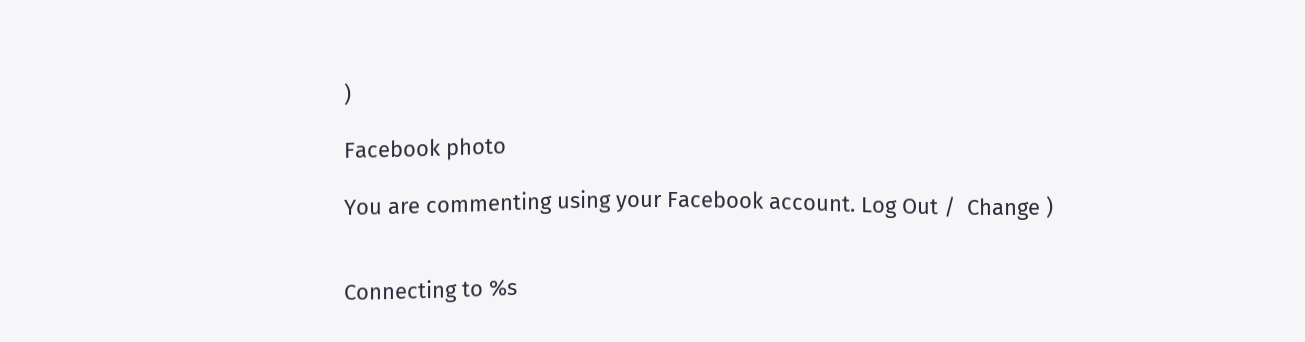)

Facebook photo

You are commenting using your Facebook account. Log Out /  Change )


Connecting to %s